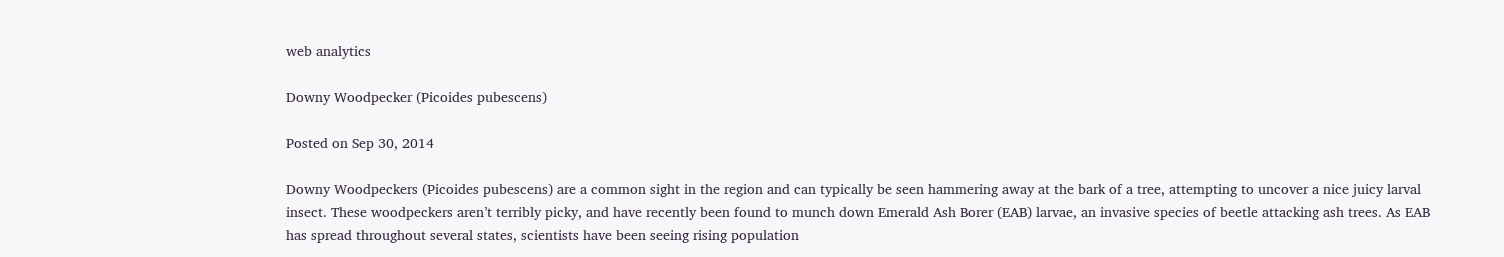web analytics

Downy Woodpecker (Picoides pubescens)

Posted on Sep 30, 2014

Downy Woodpeckers (Picoides pubescens) are a common sight in the region and can typically be seen hammering away at the bark of a tree, attempting to uncover a nice juicy larval insect. These woodpeckers aren’t terribly picky, and have recently been found to munch down Emerald Ash Borer (EAB) larvae, an invasive species of beetle attacking ash trees. As EAB has spread throughout several states, scientists have been seeing rising population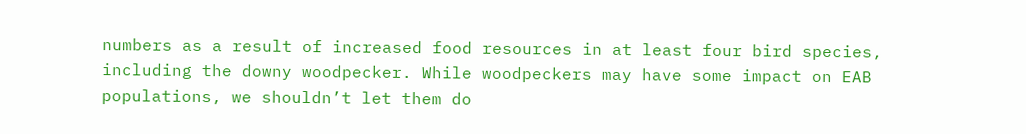numbers as a result of increased food resources in at least four bird species, including the downy woodpecker. While woodpeckers may have some impact on EAB populations, we shouldn’t let them do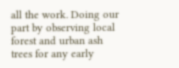all the work. Doing our part by observing local forest and urban ash trees for any early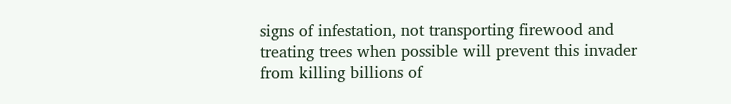signs of infestation, not transporting firewood and treating trees when possible will prevent this invader from killing billions of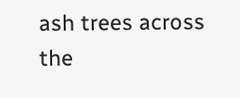ash trees across the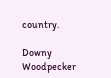country.

Downy Woodpecker